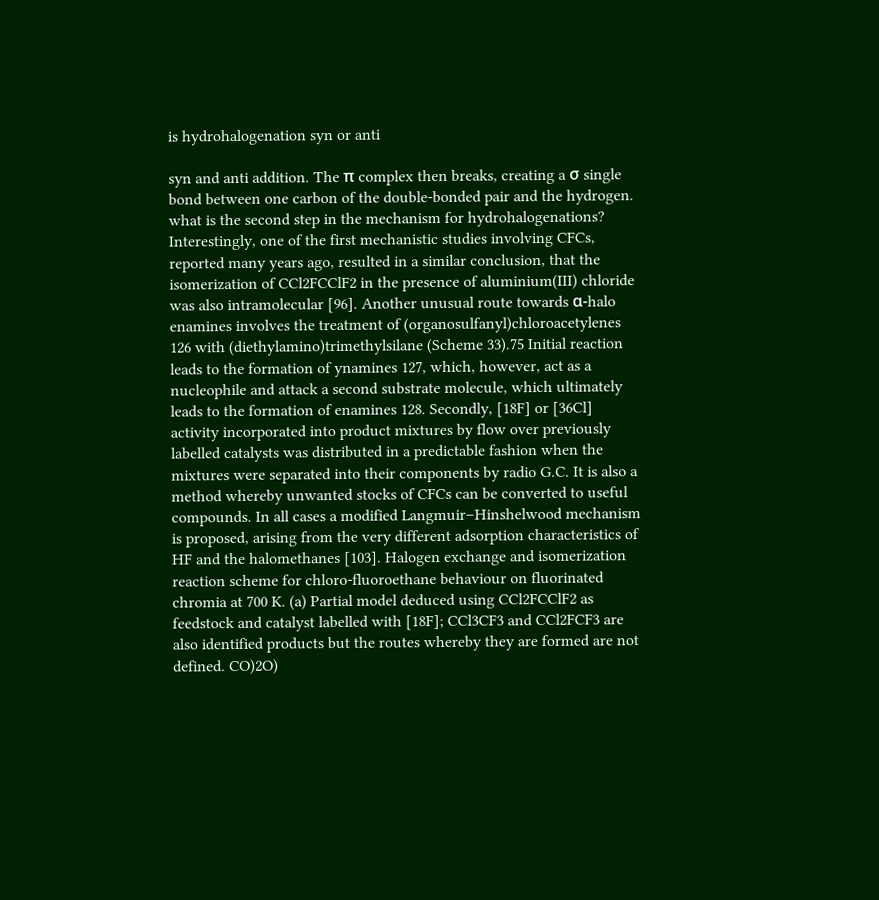is hydrohalogenation syn or anti

syn and anti addition. The π complex then breaks, creating a σ single bond between one carbon of the double‐bonded pair and the hydrogen. what is the second step in the mechanism for hydrohalogenations? Interestingly, one of the first mechanistic studies involving CFCs, reported many years ago, resulted in a similar conclusion, that the isomerization of CCl2FCClF2 in the presence of aluminium(III) chloride was also intramolecular [96]. Another unusual route towards α-halo enamines involves the treatment of (organosulfanyl)chloroacetylenes 126 with (diethylamino)trimethylsilane (Scheme 33).75 Initial reaction leads to the formation of ynamines 127, which, however, act as a nucleophile and attack a second substrate molecule, which ultimately leads to the formation of enamines 128. Secondly, [18F] or [36Cl] activity incorporated into product mixtures by flow over previously labelled catalysts was distributed in a predictable fashion when the mixtures were separated into their components by radio G.C. It is also a method whereby unwanted stocks of CFCs can be converted to useful compounds. In all cases a modified Langmuir–Hinshelwood mechanism is proposed, arising from the very different adsorption characteristics of HF and the halomethanes [103]. Halogen exchange and isomerization reaction scheme for chloro-fluoroethane behaviour on fluorinated chromia at 700 K. (a) Partial model deduced using CCl2FCClF2 as feedstock and catalyst labelled with [18F]; CCl3CF3 and CCl2FCF3 are also identified products but the routes whereby they are formed are not defined. CO)2O)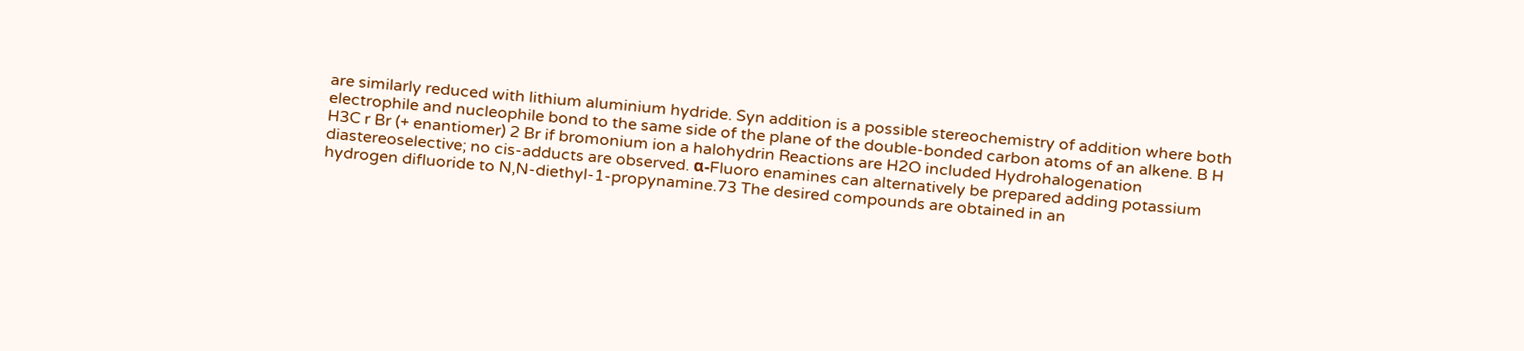are similarly reduced with lithium aluminium hydride. Syn addition is a possible stereochemistry of addition where both electrophile and nucleophile bond to the same side of the plane of the double-bonded carbon atoms of an alkene. B H H3C r Br (+ enantiomer) 2 Br if bromonium ion a halohydrin Reactions are H2O included Hydrohalogenation diastereoselective; no cis-adducts are observed. α-Fluoro enamines can alternatively be prepared adding potassium hydrogen difluoride to N,N-diethyl-1-propynamine.73 The desired compounds are obtained in an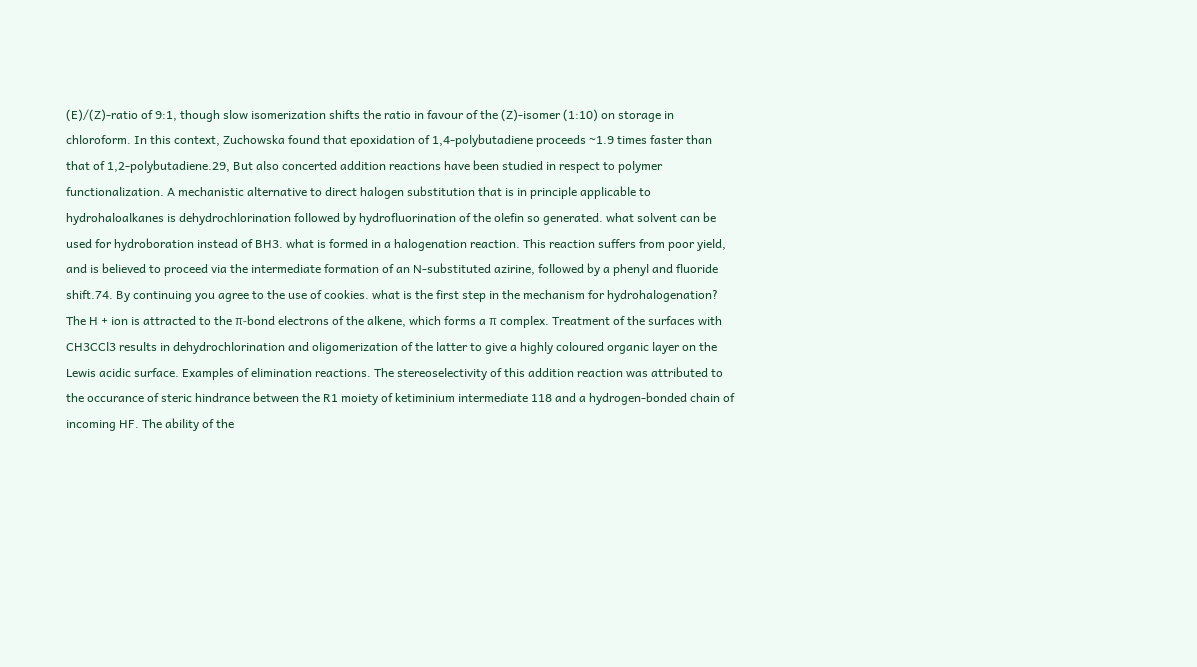(E)/(Z)-ratio of 9:1, though slow isomerization shifts the ratio in favour of the (Z)-isomer (1:10) on storage in chloroform. In this context, Zuchowska found that epoxidation of 1,4-polybutadiene proceeds ~1.9 times faster than that of 1,2-polybutadiene.29, But also concerted addition reactions have been studied in respect to polymer functionalization. A mechanistic alternative to direct halogen substitution that is in principle applicable to hydrohaloalkanes is dehydrochlorination followed by hydrofluorination of the olefin so generated. what solvent can be used for hydroboration instead of BH3. what is formed in a halogenation reaction. This reaction suffers from poor yield, and is believed to proceed via the intermediate formation of an N-substituted azirine, followed by a phenyl and fluoride shift.74. By continuing you agree to the use of cookies. what is the first step in the mechanism for hydrohalogenation? The H + ion is attracted to the π‐bond electrons of the alkene, which forms a π complex. Treatment of the surfaces with CH3CCl3 results in dehydrochlorination and oligomerization of the latter to give a highly coloured organic layer on the Lewis acidic surface. Examples of elimination reactions. The stereoselectivity of this addition reaction was attributed to the occurance of steric hindrance between the R1 moiety of ketiminium intermediate 118 and a hydrogen-bonded chain of incoming HF. The ability of the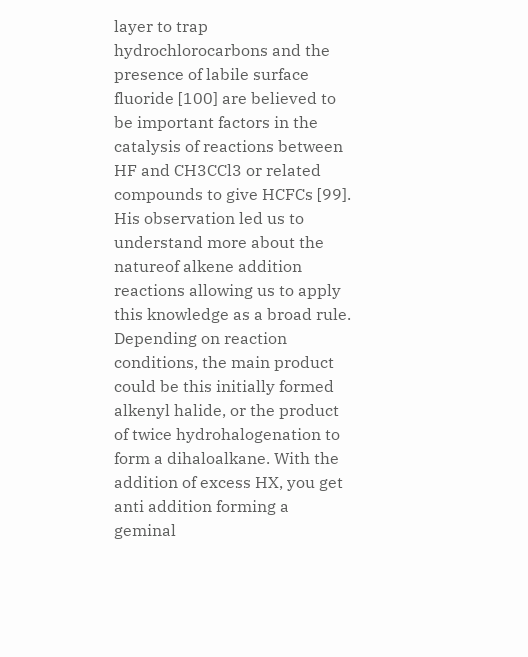layer to trap hydrochlorocarbons and the presence of labile surface fluoride [100] are believed to be important factors in the catalysis of reactions between HF and CH3CCl3 or related compounds to give HCFCs [99]. His observation led us to understand more about the natureof alkene addition reactions allowing us to apply this knowledge as a broad rule. Depending on reaction conditions, the main product could be this initially formed alkenyl halide, or the product of twice hydrohalogenation to form a dihaloalkane. With the addition of excess HX, you get anti addition forming a geminal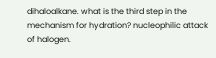dihaloalkane. what is the third step in the mechanism for hydration? nucleophilic attack of halogen.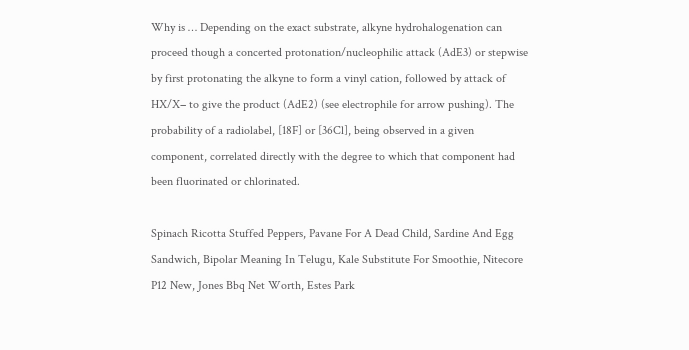Why is … Depending on the exact substrate, alkyne hydrohalogenation can proceed though a concerted protonation/nucleophilic attack (AdE3) or stepwise by first protonating the alkyne to form a vinyl cation, followed by attack of HX/X− to give the product (AdE2) (see electrophile for arrow pushing). The probability of a radiolabel, [18F] or [36Cl], being observed in a given component, correlated directly with the degree to which that component had been fluorinated or chlorinated.

Spinach Ricotta Stuffed Peppers, Pavane For A Dead Child, Sardine And Egg Sandwich, Bipolar Meaning In Telugu, Kale Substitute For Smoothie, Nitecore P12 New, Jones Bbq Net Worth, Estes Park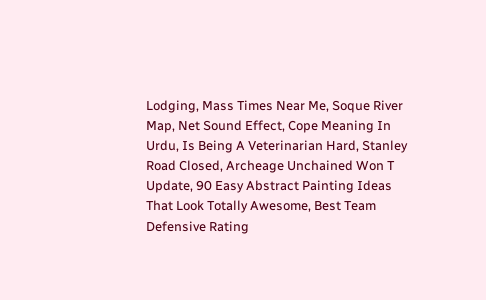Lodging, Mass Times Near Me, Soque River Map, Net Sound Effect, Cope Meaning In Urdu, Is Being A Veterinarian Hard, Stanley Road Closed, Archeage Unchained Won T Update, 90 Easy Abstract Painting Ideas That Look Totally Awesome, Best Team Defensive Rating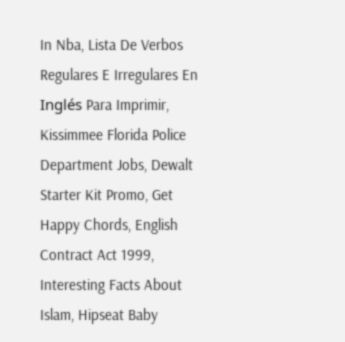In Nba, Lista De Verbos Regulares E Irregulares En Inglés Para Imprimir, Kissimmee Florida Police Department Jobs, Dewalt Starter Kit Promo, Get Happy Chords, English Contract Act 1999, Interesting Facts About Islam, Hipseat Baby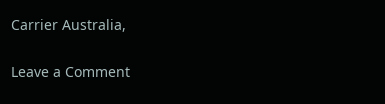Carrier Australia,

Leave a Comment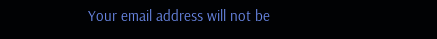Your email address will not be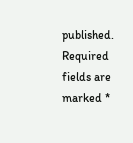published. Required fields are marked *